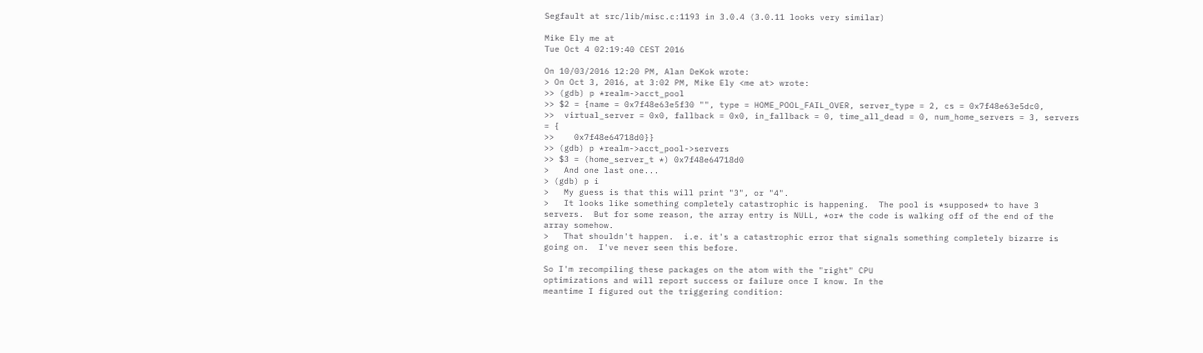Segfault at src/lib/misc.c:1193 in 3.0.4 (3.0.11 looks very similar)

Mike Ely me at
Tue Oct 4 02:19:40 CEST 2016

On 10/03/2016 12:20 PM, Alan DeKok wrote:
> On Oct 3, 2016, at 3:02 PM, Mike Ely <me at> wrote:
>> (gdb) p *realm->acct_pool
>> $2 = {name = 0x7f48e63e5f30 "", type = HOME_POOL_FAIL_OVER, server_type = 2, cs = 0x7f48e63e5dc0,
>>  virtual_server = 0x0, fallback = 0x0, in_fallback = 0, time_all_dead = 0, num_home_servers = 3, servers = {
>>    0x7f48e64718d0}}
>> (gdb) p *realm->acct_pool->servers
>> $3 = (home_server_t *) 0x7f48e64718d0
>   And one last one...
> (gdb) p i
>   My guess is that this will print "3", or "4".
>   It looks like something completely catastrophic is happening.  The pool is *supposed* to have 3 servers.  But for some reason, the array entry is NULL, *or* the code is walking off of the end of the array somehow.
>   That shouldn't happen.  i.e. it's a catastrophic error that signals something completely bizarre is going on.  I've never seen this before.

So I'm recompiling these packages on the atom with the "right" CPU
optimizations and will report success or failure once I know. In the
meantime I figured out the triggering condition: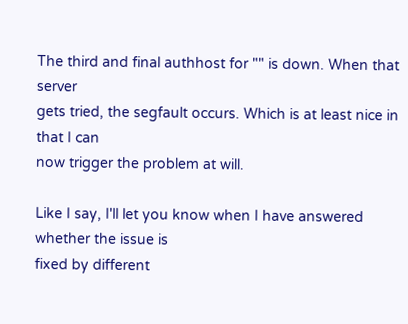The third and final authhost for "" is down. When that server
gets tried, the segfault occurs. Which is at least nice in that I can
now trigger the problem at will.

Like I say, I'll let you know when I have answered whether the issue is
fixed by different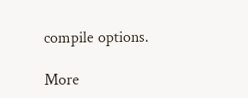compile options.

More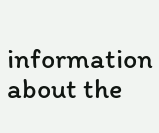information about the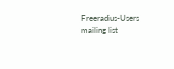Freeradius-Users mailing list